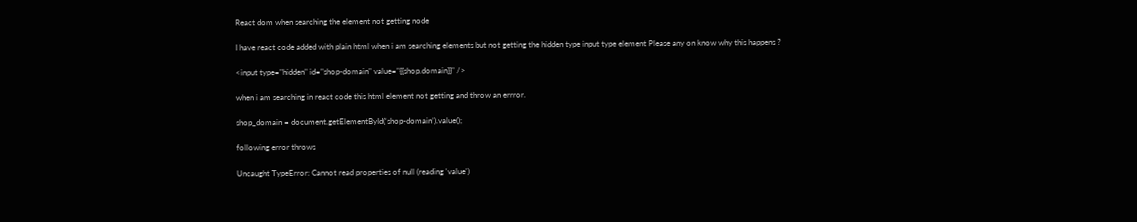React dom when searching the element not getting node

I have react code added with plain html when i am searching elements but not getting the hidden type input type element Please any on know why this happens ?

<input type="hidden" id="shop-domain" value="{{shop.domain}}" />

when i am searching in react code this html element not getting and throw an errror.

shop_domain = document.getElementById(‘shop-domain’).value();

following error throws

Uncaught TypeError: Cannot read properties of null (reading 'value')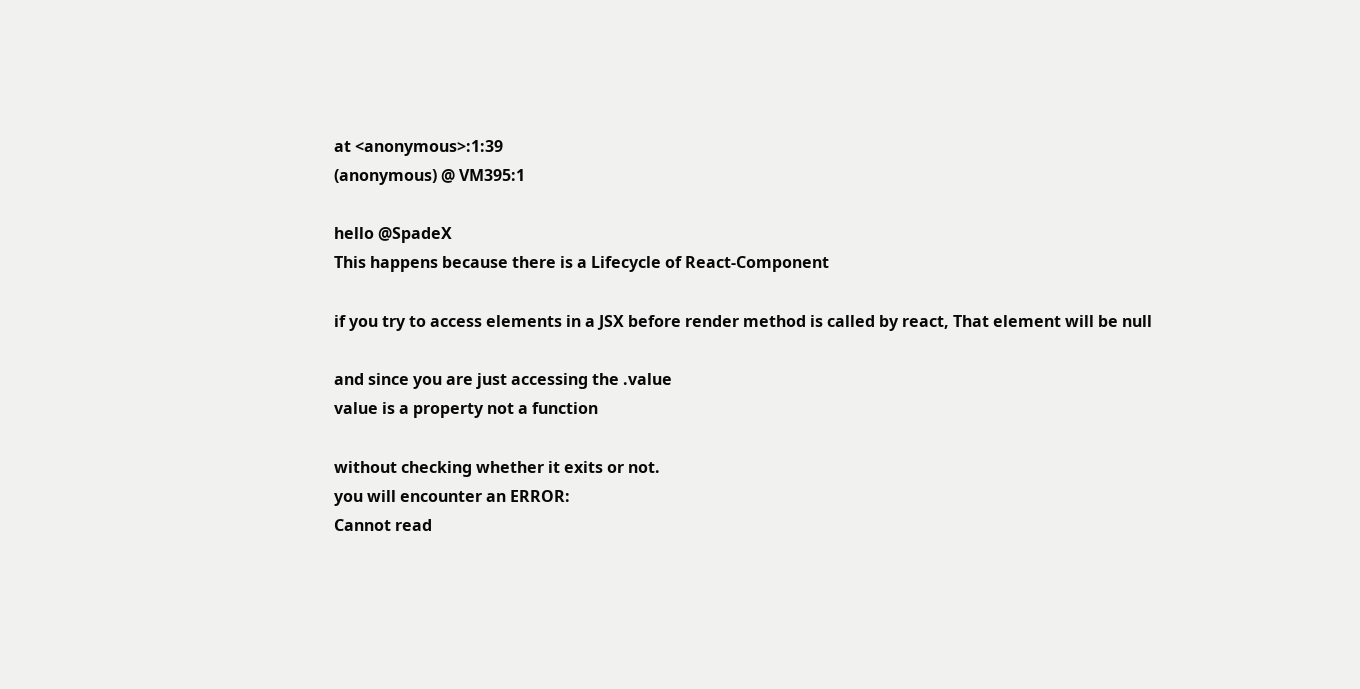at <anonymous>:1:39
(anonymous) @ VM395:1

hello @SpadeX
This happens because there is a Lifecycle of React-Component

if you try to access elements in a JSX before render method is called by react, That element will be null

and since you are just accessing the .value
value is a property not a function

without checking whether it exits or not.
you will encounter an ERROR:
Cannot read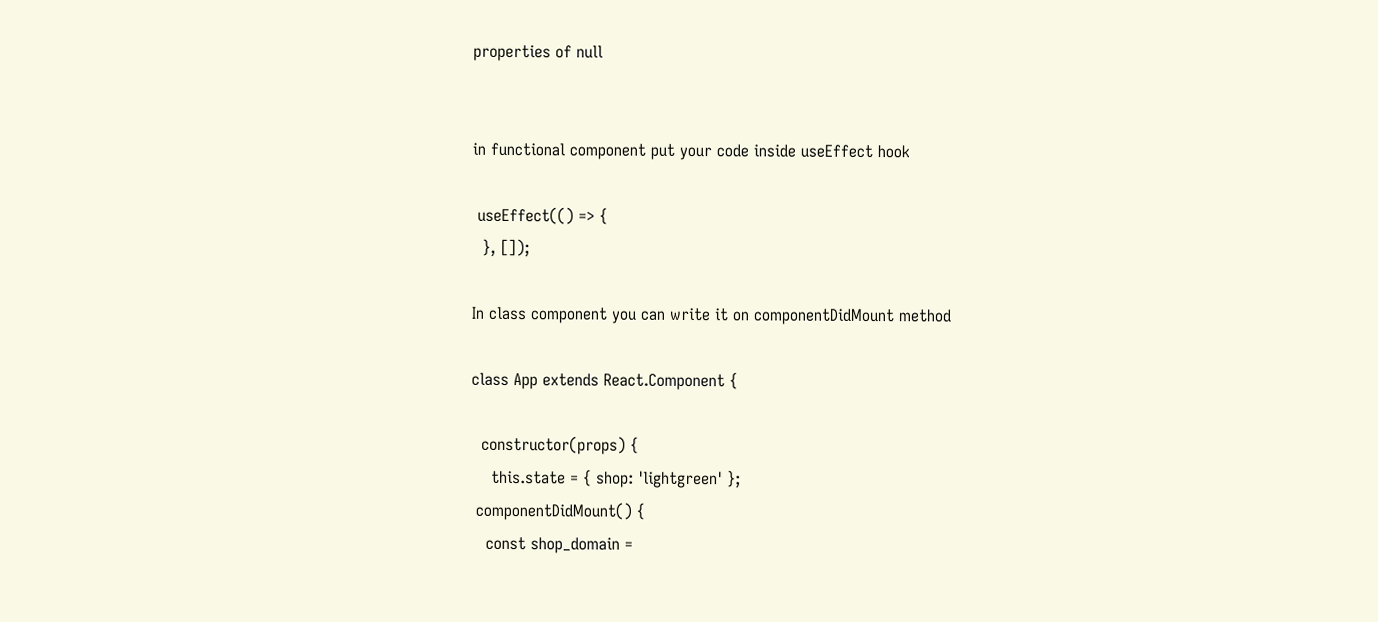properties of null


in functional component put your code inside useEffect hook

 useEffect(() => {
  }, []);

In class component you can write it on componentDidMount method

class App extends React.Component {

  constructor(props) {
    this.state = { shop: 'lightgreen' };
 componentDidMount() {
   const shop_domain =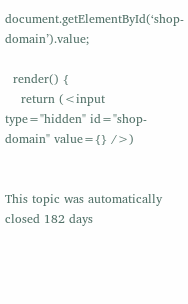document.getElementById(‘shop-domain’).value;

  render() {
    return (<input type="hidden" id="shop-domain" value={} />)


This topic was automatically closed 182 days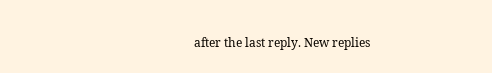after the last reply. New replies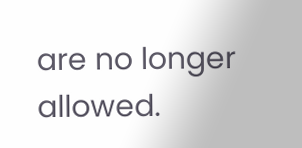are no longer allowed.